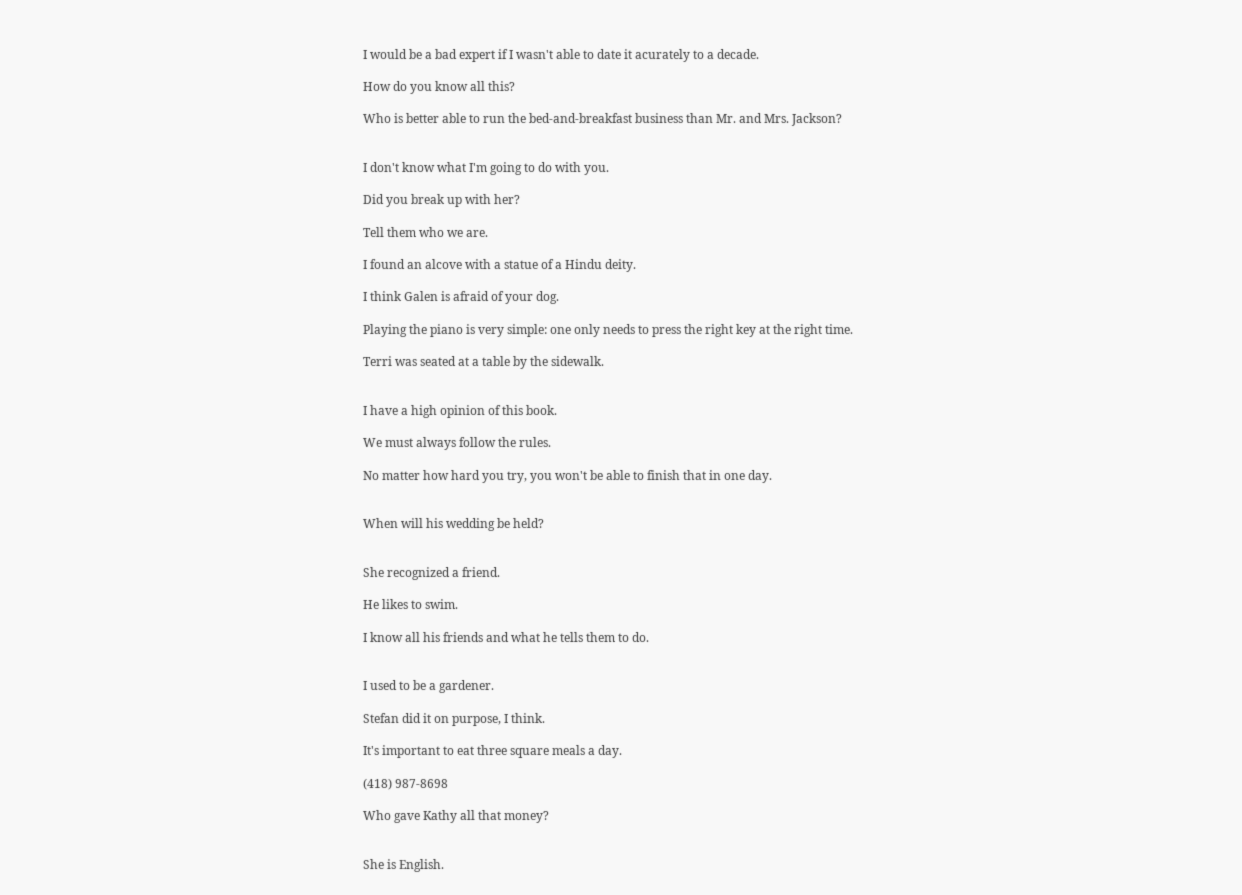I would be a bad expert if I wasn't able to date it acurately to a decade.

How do you know all this?

Who is better able to run the bed-and-breakfast business than Mr. and Mrs. Jackson?


I don't know what I'm going to do with you.

Did you break up with her?

Tell them who we are.

I found an alcove with a statue of a Hindu deity.

I think Galen is afraid of your dog.

Playing the piano is very simple: one only needs to press the right key at the right time.

Terri was seated at a table by the sidewalk.


I have a high opinion of this book.

We must always follow the rules.

No matter how hard you try, you won't be able to finish that in one day.


When will his wedding be held?


She recognized a friend.

He likes to swim.

I know all his friends and what he tells them to do.


I used to be a gardener.

Stefan did it on purpose, I think.

It's important to eat three square meals a day.

(418) 987-8698

Who gave Kathy all that money?


She is English.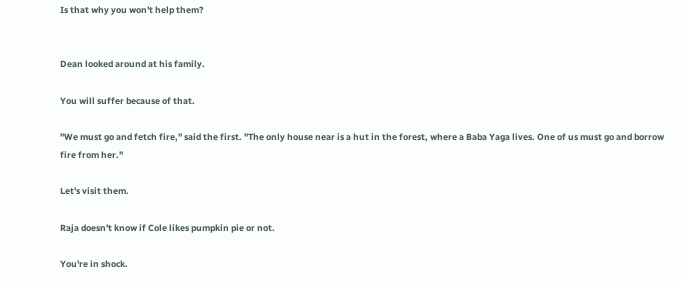Is that why you won't help them?


Dean looked around at his family.

You will suffer because of that.

"We must go and fetch fire," said the first. "The only house near is a hut in the forest, where a Baba Yaga lives. One of us must go and borrow fire from her."

Let's visit them.

Raja doesn't know if Cole likes pumpkin pie or not.

You're in shock.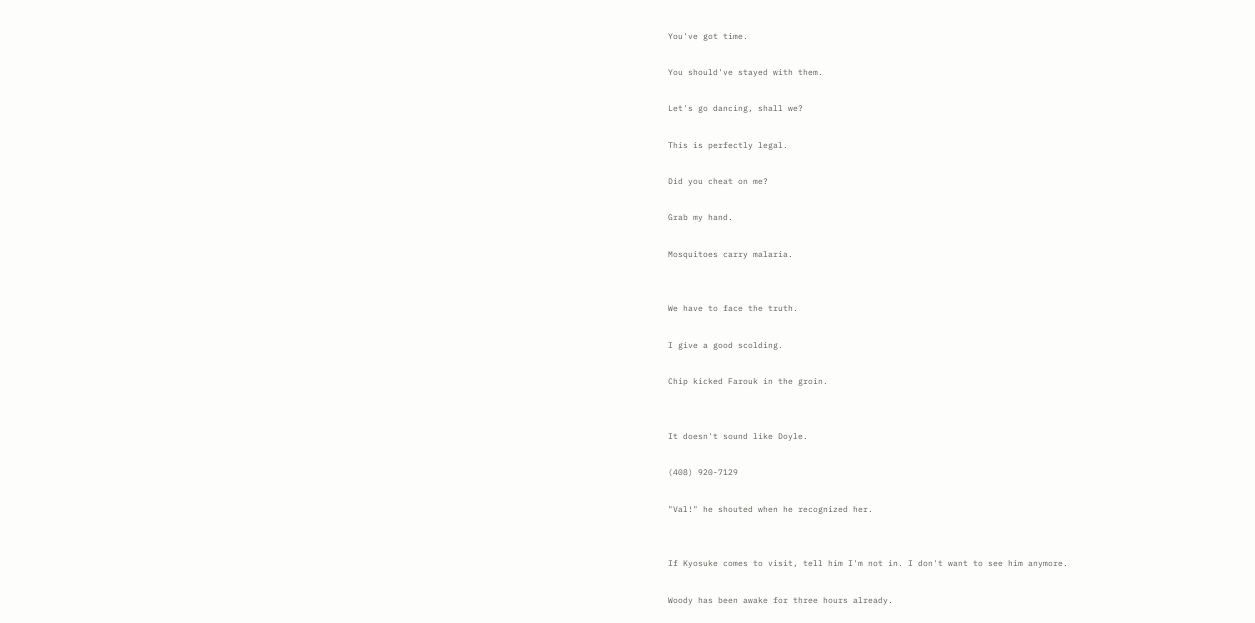You've got time.

You should've stayed with them.

Let's go dancing, shall we?

This is perfectly legal.

Did you cheat on me?

Grab my hand.

Mosquitoes carry malaria.


We have to face the truth.

I give a good scolding.

Chip kicked Farouk in the groin.


It doesn't sound like Doyle.

(408) 920-7129

"Val!" he shouted when he recognized her.


If Kyosuke comes to visit, tell him I'm not in. I don't want to see him anymore.

Woody has been awake for three hours already.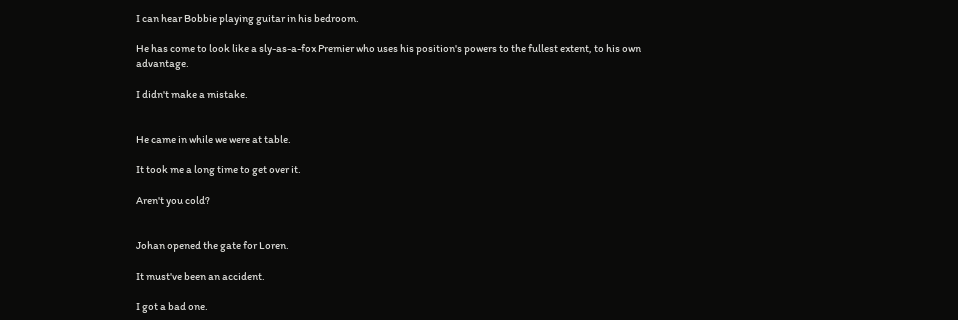I can hear Bobbie playing guitar in his bedroom.

He has come to look like a sly-as-a-fox Premier who uses his position's powers to the fullest extent, to his own advantage.

I didn't make a mistake.


He came in while we were at table.

It took me a long time to get over it.

Aren't you cold?


Johan opened the gate for Loren.

It must've been an accident.

I got a bad one.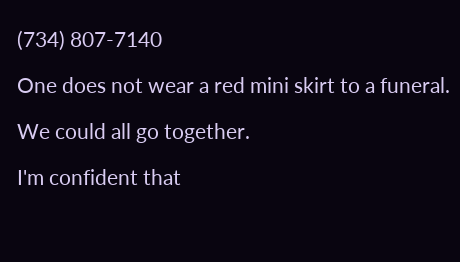(734) 807-7140

One does not wear a red mini skirt to a funeral.

We could all go together.

I'm confident that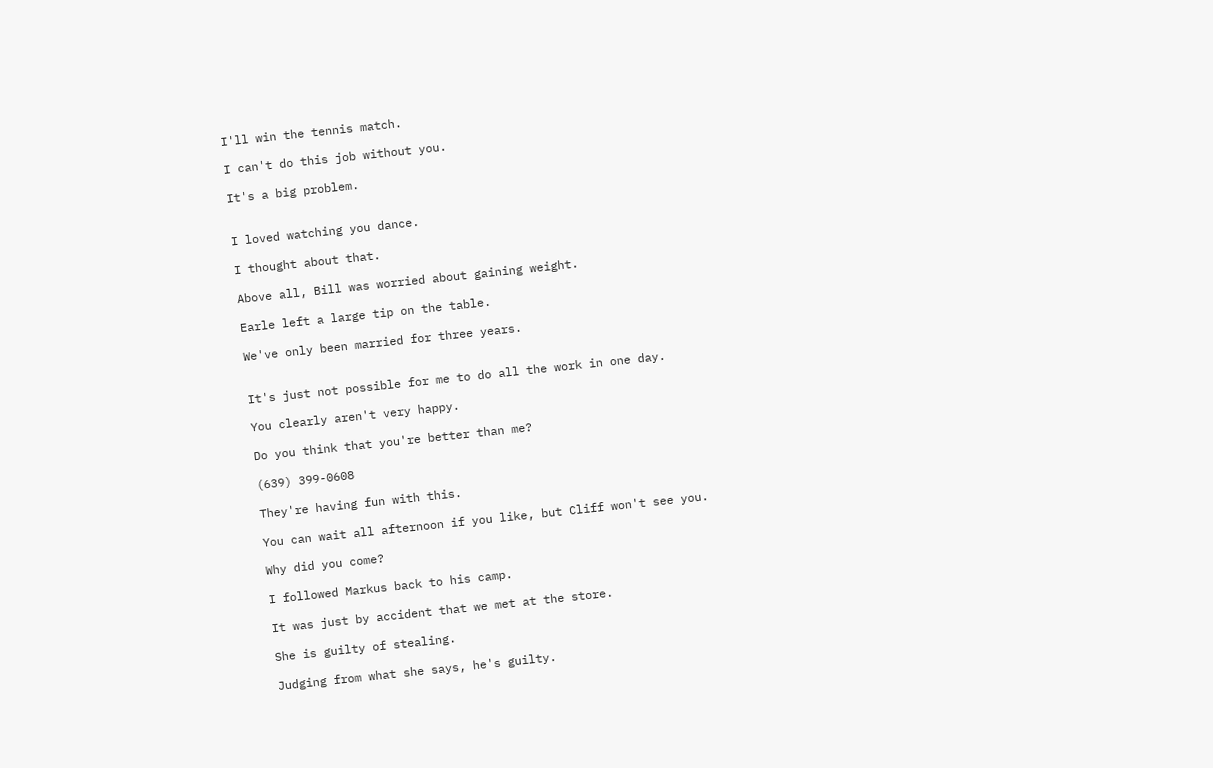I'll win the tennis match.

I can't do this job without you.

It's a big problem.


I loved watching you dance.

I thought about that.

Above all, Bill was worried about gaining weight.

Earle left a large tip on the table.

We've only been married for three years.


It's just not possible for me to do all the work in one day.

You clearly aren't very happy.

Do you think that you're better than me?

(639) 399-0608

They're having fun with this.

You can wait all afternoon if you like, but Cliff won't see you.

Why did you come?

I followed Markus back to his camp.

It was just by accident that we met at the store.

She is guilty of stealing.

Judging from what she says, he's guilty.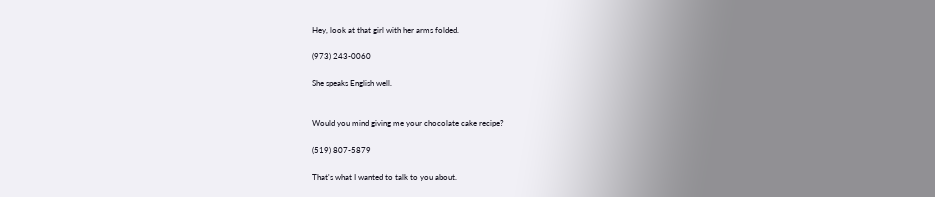Hey, look at that girl with her arms folded.

(973) 243-0060

She speaks English well.


Would you mind giving me your chocolate cake recipe?

(519) 807-5879

That's what I wanted to talk to you about.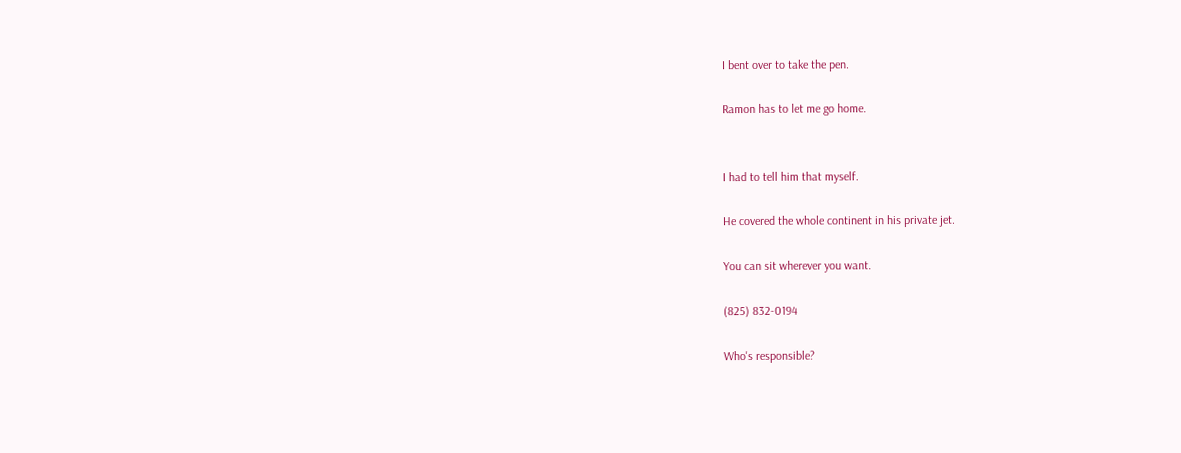I bent over to take the pen.

Ramon has to let me go home.


I had to tell him that myself.

He covered the whole continent in his private jet.

You can sit wherever you want.

(825) 832-0194

Who's responsible?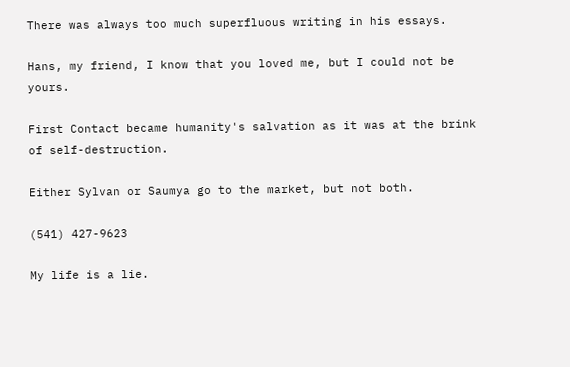There was always too much superfluous writing in his essays.

Hans, my friend, I know that you loved me, but I could not be yours.

First Contact became humanity's salvation as it was at the brink of self-destruction.

Either Sylvan or Saumya go to the market, but not both.

(541) 427-9623

My life is a lie.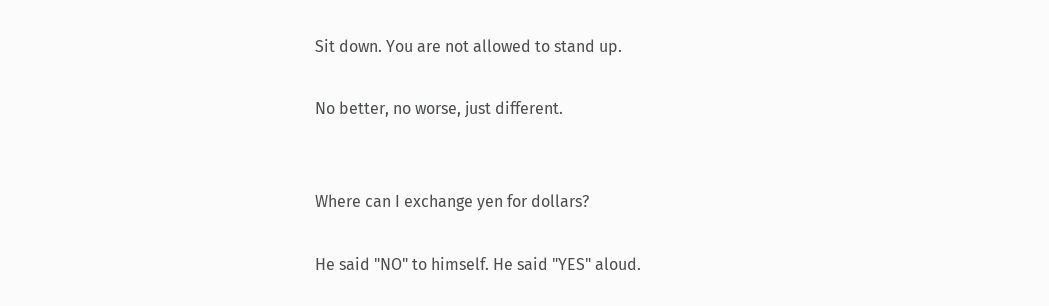Sit down. You are not allowed to stand up.

No better, no worse, just different.


Where can I exchange yen for dollars?

He said "NO" to himself. He said "YES" aloud.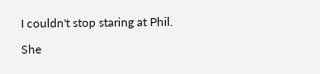I couldn't stop staring at Phil.

She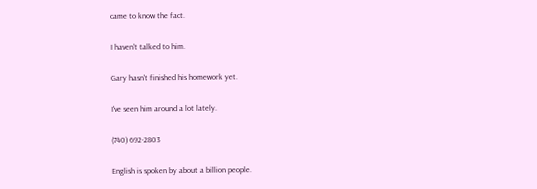came to know the fact.

I haven't talked to him.

Gary hasn't finished his homework yet.

I've seen him around a lot lately.

(740) 692-2803

English is spoken by about a billion people.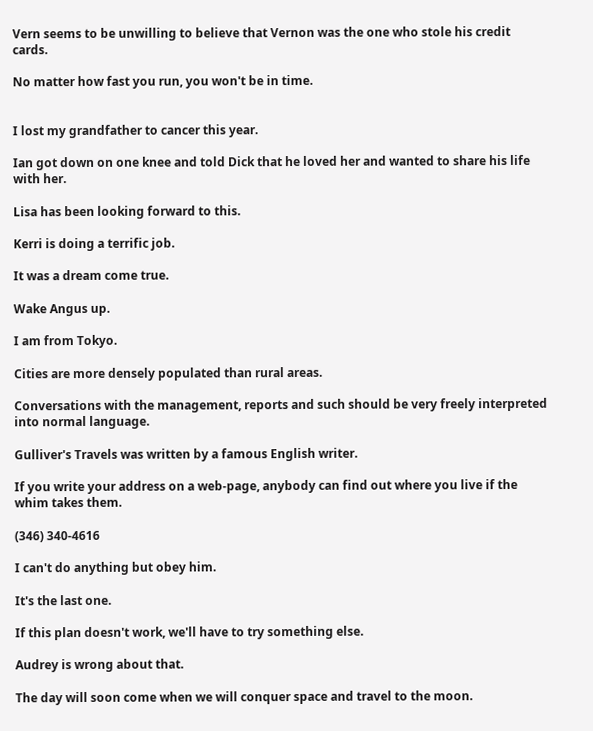Vern seems to be unwilling to believe that Vernon was the one who stole his credit cards.

No matter how fast you run, you won't be in time.


I lost my grandfather to cancer this year.

Ian got down on one knee and told Dick that he loved her and wanted to share his life with her.

Lisa has been looking forward to this.

Kerri is doing a terrific job.

It was a dream come true.

Wake Angus up.

I am from Tokyo.

Cities are more densely populated than rural areas.

Conversations with the management, reports and such should be very freely interpreted into normal language.

Gulliver's Travels was written by a famous English writer.

If you write your address on a web-page, anybody can find out where you live if the whim takes them.

(346) 340-4616

I can't do anything but obey him.

It's the last one.

If this plan doesn't work, we'll have to try something else.

Audrey is wrong about that.

The day will soon come when we will conquer space and travel to the moon.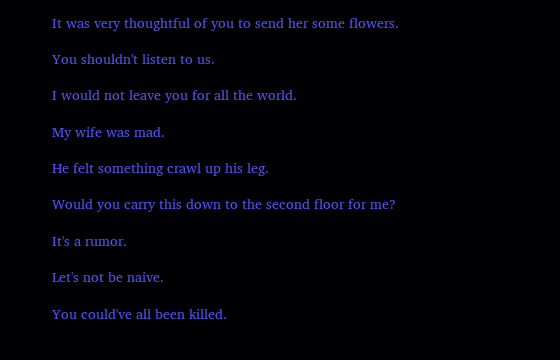It was very thoughtful of you to send her some flowers.

You shouldn't listen to us.

I would not leave you for all the world.

My wife was mad.

He felt something crawl up his leg.

Would you carry this down to the second floor for me?

It's a rumor.

Let's not be naive.

You could've all been killed.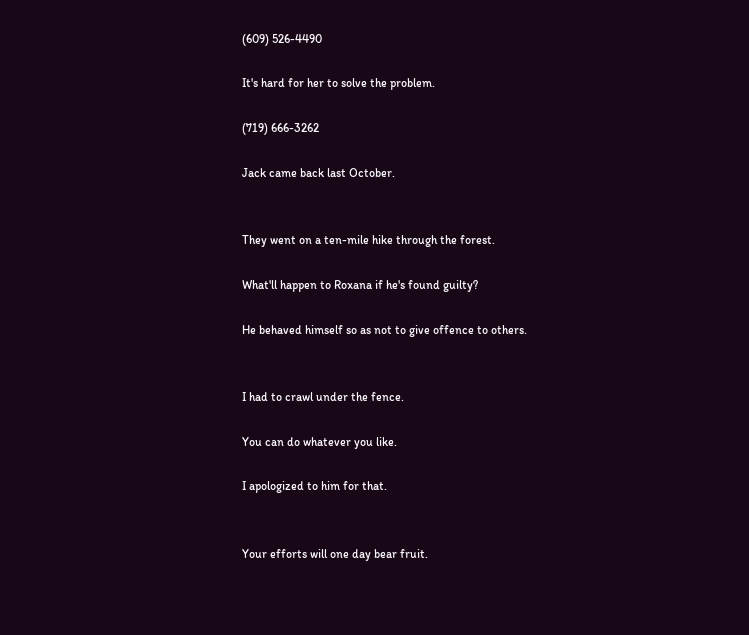(609) 526-4490

It's hard for her to solve the problem.

(719) 666-3262

Jack came back last October.


They went on a ten-mile hike through the forest.

What'll happen to Roxana if he's found guilty?

He behaved himself so as not to give offence to others.


I had to crawl under the fence.

You can do whatever you like.

I apologized to him for that.


Your efforts will one day bear fruit.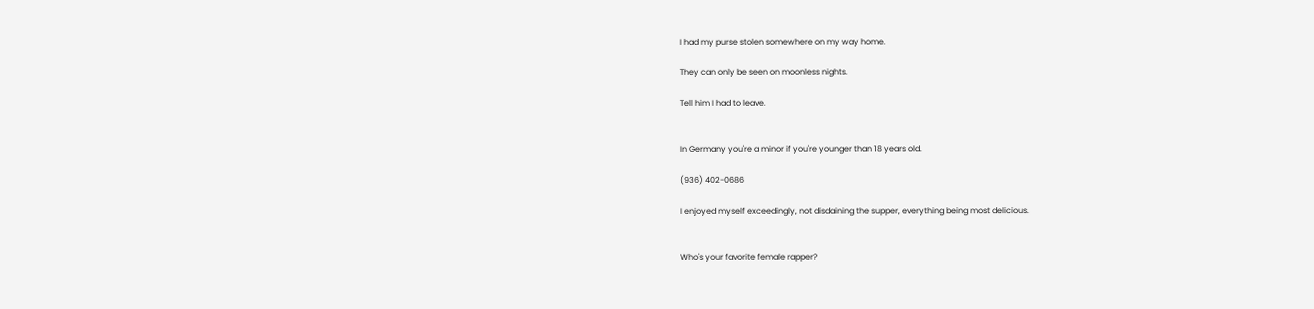I had my purse stolen somewhere on my way home.

They can only be seen on moonless nights.

Tell him I had to leave.


In Germany you're a minor if you're younger than 18 years old.

(936) 402-0686

I enjoyed myself exceedingly, not disdaining the supper, everything being most delicious.


Who's your favorite female rapper?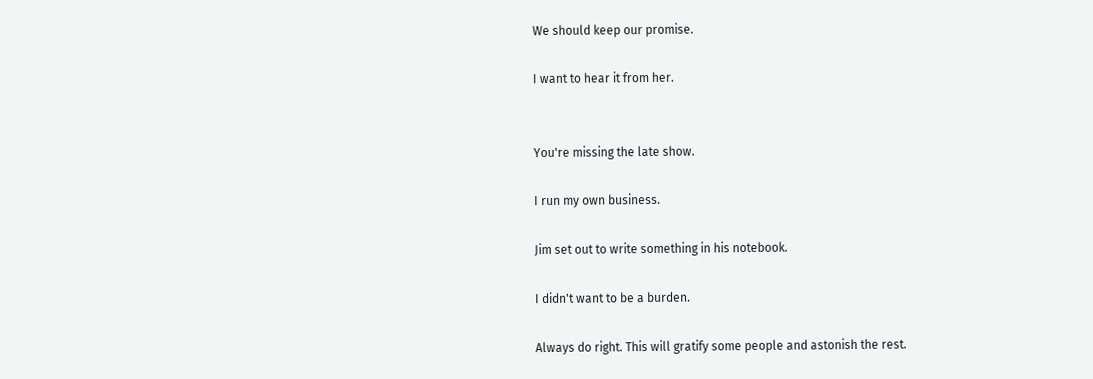We should keep our promise.

I want to hear it from her.


You're missing the late show.

I run my own business.

Jim set out to write something in his notebook.

I didn't want to be a burden.

Always do right. This will gratify some people and astonish the rest.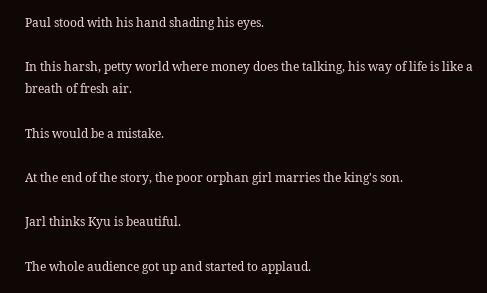Paul stood with his hand shading his eyes.

In this harsh, petty world where money does the talking, his way of life is like a breath of fresh air.

This would be a mistake.

At the end of the story, the poor orphan girl marries the king's son.

Jarl thinks Kyu is beautiful.

The whole audience got up and started to applaud.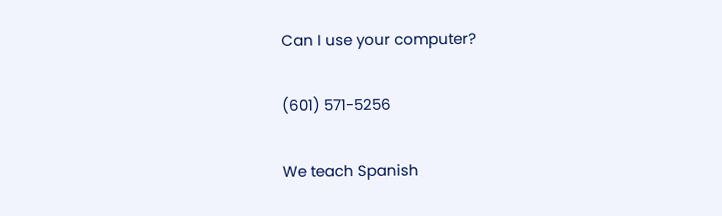Can I use your computer?

(601) 571-5256

We teach Spanish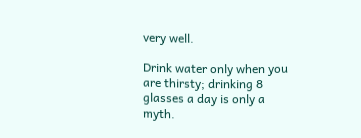very well.

Drink water only when you are thirsty; drinking 8 glasses a day is only a myth.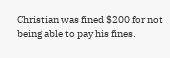Christian was fined $200 for not being able to pay his fines.